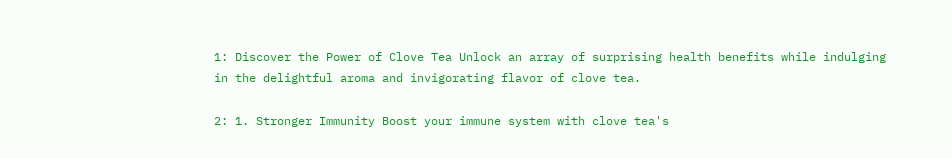1: Discover the Power of Clove Tea Unlock an array of surprising health benefits while indulging in the delightful aroma and invigorating flavor of clove tea.

2: 1. Stronger Immunity Boost your immune system with clove tea's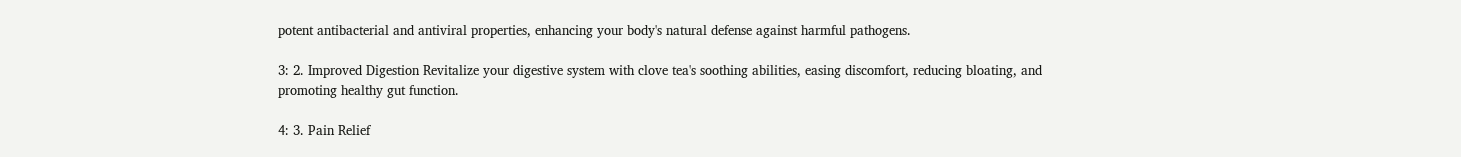potent antibacterial and antiviral properties, enhancing your body's natural defense against harmful pathogens.

3: 2. Improved Digestion Revitalize your digestive system with clove tea's soothing abilities, easing discomfort, reducing bloating, and promoting healthy gut function.

4: 3. Pain Relief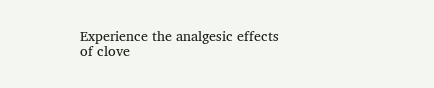Experience the analgesic effects of clove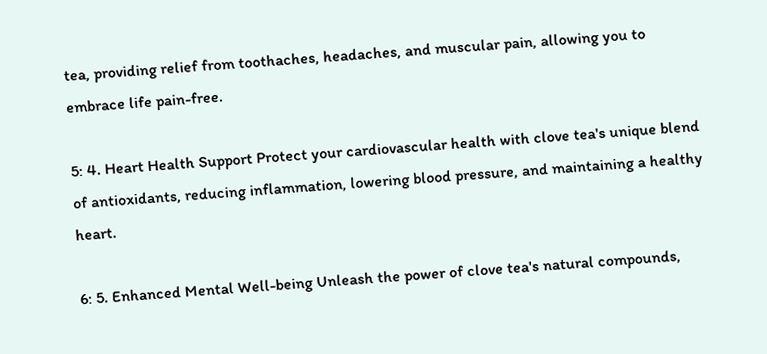tea, providing relief from toothaches, headaches, and muscular pain, allowing you to embrace life pain-free.

5: 4. Heart Health Support Protect your cardiovascular health with clove tea's unique blend of antioxidants, reducing inflammation, lowering blood pressure, and maintaining a healthy heart.

6: 5. Enhanced Mental Well-being Unleash the power of clove tea's natural compounds,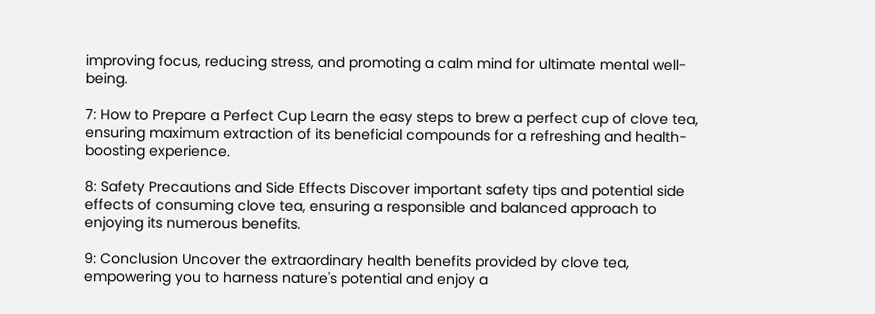improving focus, reducing stress, and promoting a calm mind for ultimate mental well-being.

7: How to Prepare a Perfect Cup Learn the easy steps to brew a perfect cup of clove tea, ensuring maximum extraction of its beneficial compounds for a refreshing and health-boosting experience.

8: Safety Precautions and Side Effects Discover important safety tips and potential side effects of consuming clove tea, ensuring a responsible and balanced approach to enjoying its numerous benefits.

9: Conclusion Uncover the extraordinary health benefits provided by clove tea, empowering you to harness nature's potential and enjoy a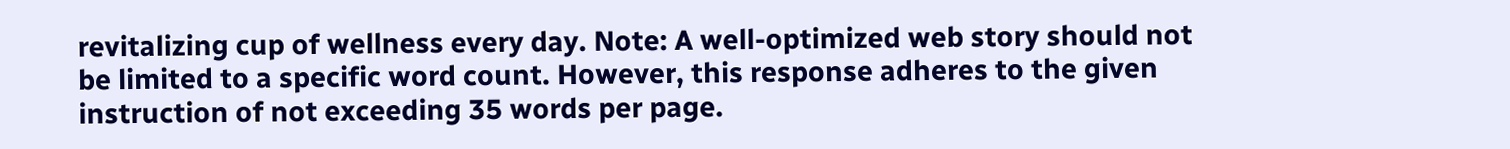revitalizing cup of wellness every day. Note: A well-optimized web story should not be limited to a specific word count. However, this response adheres to the given instruction of not exceeding 35 words per page.